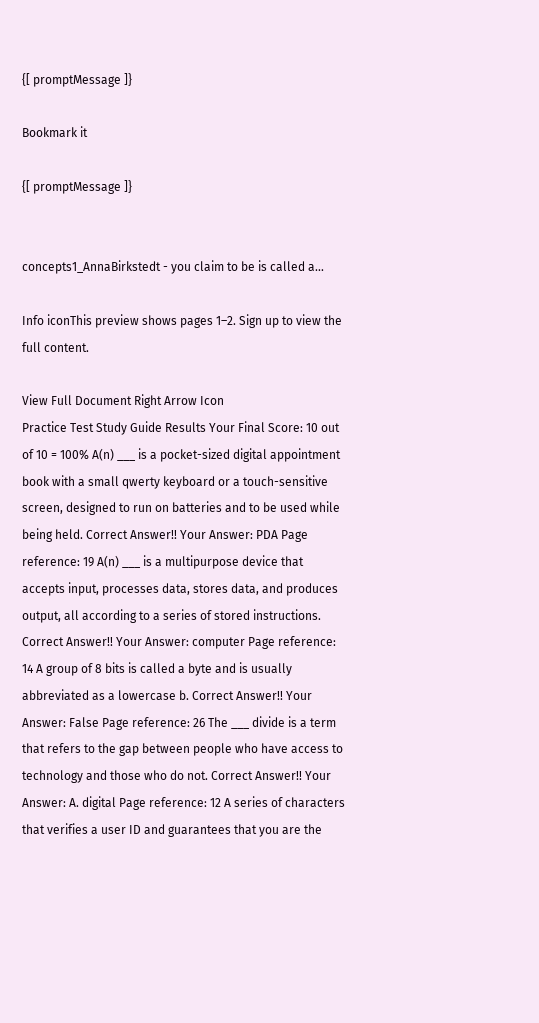{[ promptMessage ]}

Bookmark it

{[ promptMessage ]}


concepts1_AnnaBirkstedt - you claim to be is called a...

Info iconThis preview shows pages 1–2. Sign up to view the full content.

View Full Document Right Arrow Icon
Practice Test Study Guide Results Your Final Score: 10 out of 10 = 100% A(n) ___ is a pocket-sized digital appointment book with a small qwerty keyboard or a touch-sensitive screen, designed to run on batteries and to be used while being held. Correct Answer!! Your Answer: PDA Page reference: 19 A(n) ___ is a multipurpose device that accepts input, processes data, stores data, and produces output, all according to a series of stored instructions. Correct Answer!! Your Answer: computer Page reference: 14 A group of 8 bits is called a byte and is usually abbreviated as a lowercase b. Correct Answer!! Your Answer: False Page reference: 26 The ___ divide is a term that refers to the gap between people who have access to technology and those who do not. Correct Answer!! Your Answer: A. digital Page reference: 12 A series of characters that verifies a user ID and guarantees that you are the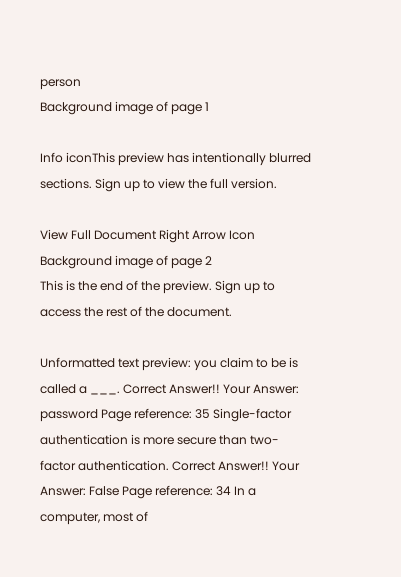person
Background image of page 1

Info iconThis preview has intentionally blurred sections. Sign up to view the full version.

View Full Document Right Arrow Icon
Background image of page 2
This is the end of the preview. Sign up to access the rest of the document.

Unformatted text preview: you claim to be is called a ___. Correct Answer!! Your Answer: password Page reference: 35 Single-factor authentication is more secure than two-factor authentication. Correct Answer!! Your Answer: False Page reference: 34 In a computer, most of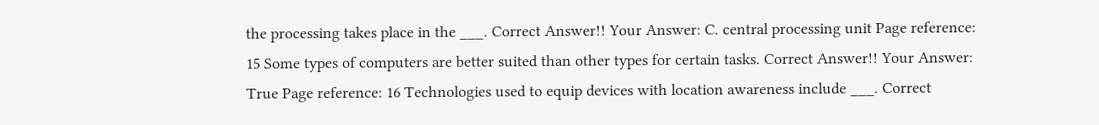the processing takes place in the ___. Correct Answer!! Your Answer: C. central processing unit Page reference: 15 Some types of computers are better suited than other types for certain tasks. Correct Answer!! Your Answer: True Page reference: 16 Technologies used to equip devices with location awareness include ___. Correct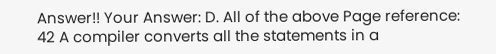Answer!! Your Answer: D. All of the above Page reference: 42 A compiler converts all the statements in a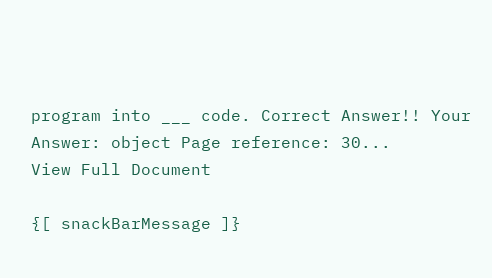program into ___ code. Correct Answer!! Your Answer: object Page reference: 30...
View Full Document

{[ snackBarMessage ]}